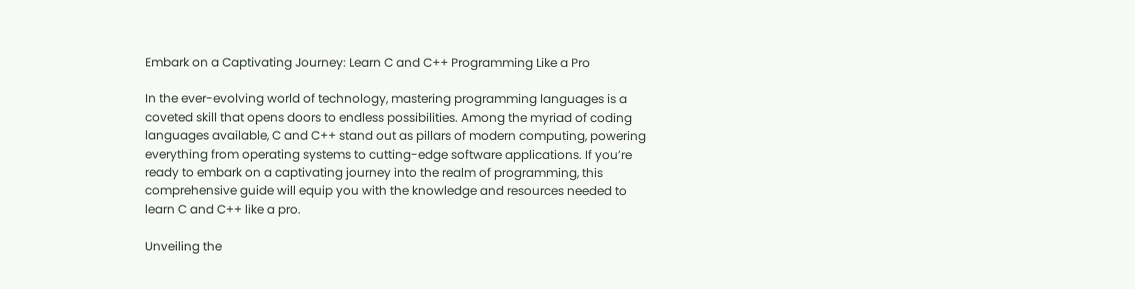Embark on a Captivating Journey: Learn C and C++ Programming Like a Pro

In the ever-evolving world of technology, mastering programming languages is a coveted skill that opens doors to endless possibilities. Among the myriad of coding languages available, C and C++ stand out as pillars of modern computing, powering everything from operating systems to cutting-edge software applications. If you’re ready to embark on a captivating journey into the realm of programming, this comprehensive guide will equip you with the knowledge and resources needed to learn C and C++ like a pro.

Unveiling the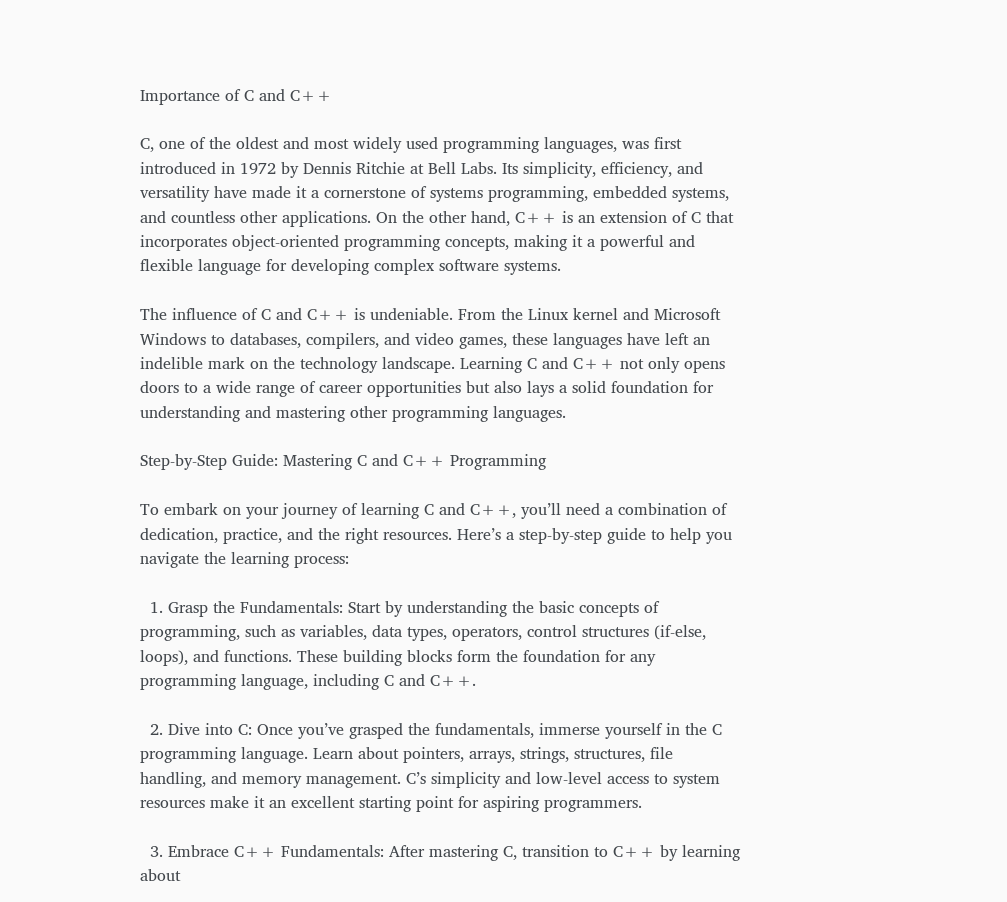Importance of C and C++

C, one of the oldest and most widely used programming languages, was first introduced in 1972 by Dennis Ritchie at Bell Labs. Its simplicity, efficiency, and versatility have made it a cornerstone of systems programming, embedded systems, and countless other applications. On the other hand, C++ is an extension of C that incorporates object-oriented programming concepts, making it a powerful and flexible language for developing complex software systems.

The influence of C and C++ is undeniable. From the Linux kernel and Microsoft Windows to databases, compilers, and video games, these languages have left an indelible mark on the technology landscape. Learning C and C++ not only opens doors to a wide range of career opportunities but also lays a solid foundation for understanding and mastering other programming languages.

Step-by-Step Guide: Mastering C and C++ Programming

To embark on your journey of learning C and C++, you’ll need a combination of dedication, practice, and the right resources. Here’s a step-by-step guide to help you navigate the learning process:

  1. Grasp the Fundamentals: Start by understanding the basic concepts of programming, such as variables, data types, operators, control structures (if-else, loops), and functions. These building blocks form the foundation for any programming language, including C and C++.

  2. Dive into C: Once you’ve grasped the fundamentals, immerse yourself in the C programming language. Learn about pointers, arrays, strings, structures, file handling, and memory management. C’s simplicity and low-level access to system resources make it an excellent starting point for aspiring programmers.

  3. Embrace C++ Fundamentals: After mastering C, transition to C++ by learning about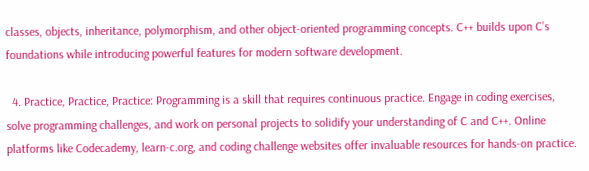classes, objects, inheritance, polymorphism, and other object-oriented programming concepts. C++ builds upon C’s foundations while introducing powerful features for modern software development.

  4. Practice, Practice, Practice: Programming is a skill that requires continuous practice. Engage in coding exercises, solve programming challenges, and work on personal projects to solidify your understanding of C and C++. Online platforms like Codecademy, learn-c.org, and coding challenge websites offer invaluable resources for hands-on practice.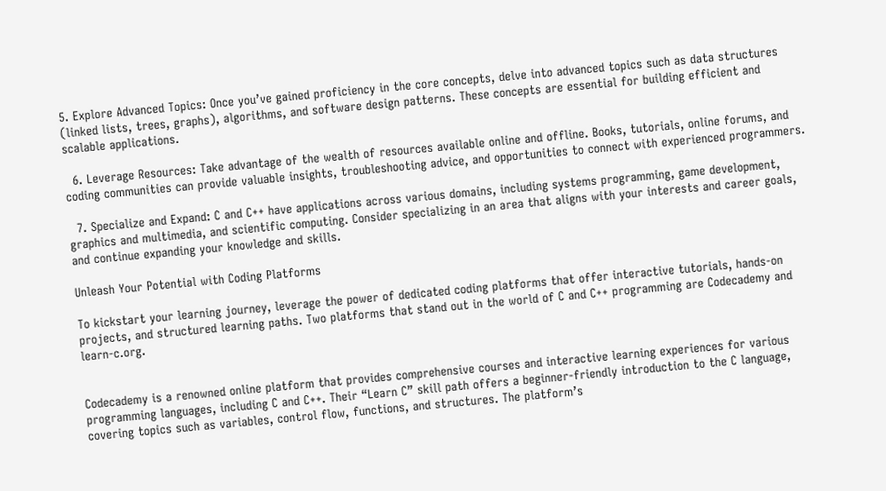5. Explore Advanced Topics: Once you’ve gained proficiency in the core concepts, delve into advanced topics such as data structures (linked lists, trees, graphs), algorithms, and software design patterns. These concepts are essential for building efficient and scalable applications.

  6. Leverage Resources: Take advantage of the wealth of resources available online and offline. Books, tutorials, online forums, and coding communities can provide valuable insights, troubleshooting advice, and opportunities to connect with experienced programmers.

  7. Specialize and Expand: C and C++ have applications across various domains, including systems programming, game development, graphics and multimedia, and scientific computing. Consider specializing in an area that aligns with your interests and career goals, and continue expanding your knowledge and skills.

Unleash Your Potential with Coding Platforms

To kickstart your learning journey, leverage the power of dedicated coding platforms that offer interactive tutorials, hands-on projects, and structured learning paths. Two platforms that stand out in the world of C and C++ programming are Codecademy and learn-c.org.


Codecademy is a renowned online platform that provides comprehensive courses and interactive learning experiences for various programming languages, including C and C++. Their “Learn C” skill path offers a beginner-friendly introduction to the C language, covering topics such as variables, control flow, functions, and structures. The platform’s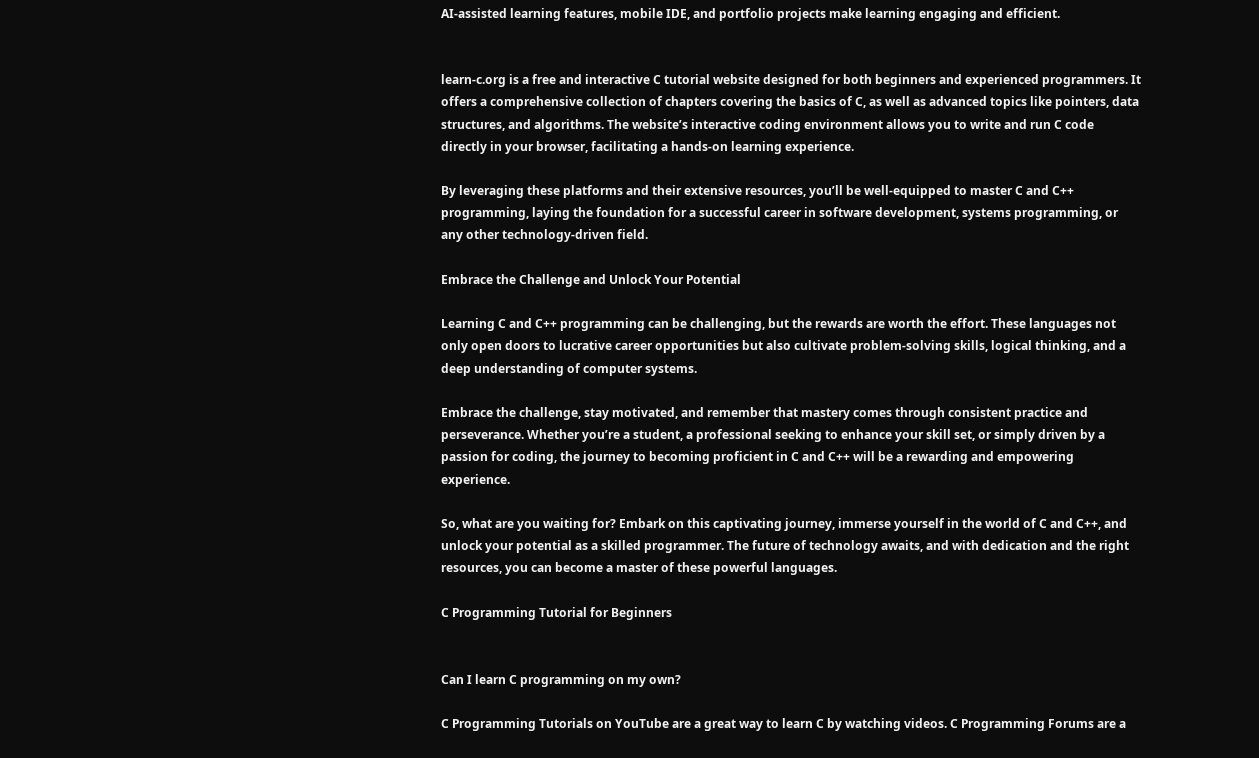AI-assisted learning features, mobile IDE, and portfolio projects make learning engaging and efficient.


learn-c.org is a free and interactive C tutorial website designed for both beginners and experienced programmers. It offers a comprehensive collection of chapters covering the basics of C, as well as advanced topics like pointers, data structures, and algorithms. The website’s interactive coding environment allows you to write and run C code directly in your browser, facilitating a hands-on learning experience.

By leveraging these platforms and their extensive resources, you’ll be well-equipped to master C and C++ programming, laying the foundation for a successful career in software development, systems programming, or any other technology-driven field.

Embrace the Challenge and Unlock Your Potential

Learning C and C++ programming can be challenging, but the rewards are worth the effort. These languages not only open doors to lucrative career opportunities but also cultivate problem-solving skills, logical thinking, and a deep understanding of computer systems.

Embrace the challenge, stay motivated, and remember that mastery comes through consistent practice and perseverance. Whether you’re a student, a professional seeking to enhance your skill set, or simply driven by a passion for coding, the journey to becoming proficient in C and C++ will be a rewarding and empowering experience.

So, what are you waiting for? Embark on this captivating journey, immerse yourself in the world of C and C++, and unlock your potential as a skilled programmer. The future of technology awaits, and with dedication and the right resources, you can become a master of these powerful languages.

C Programming Tutorial for Beginners


Can I learn C programming on my own?

C Programming Tutorials on YouTube are a great way to learn C by watching videos. C Programming Forums are a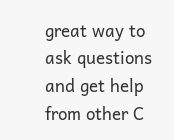great way to ask questions and get help from other C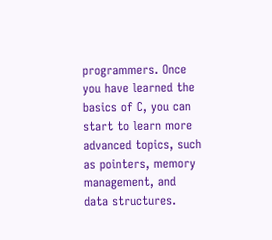programmers. Once you have learned the basics of C, you can start to learn more advanced topics, such as pointers, memory management, and data structures.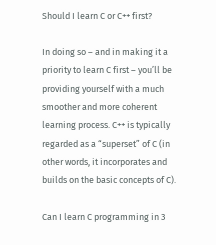Should I learn C or C++ first?

In doing so – and in making it a priority to learn C first – you’ll be providing yourself with a much smoother and more coherent learning process. C++ is typically regarded as a “superset” of C (in other words, it incorporates and builds on the basic concepts of C).

Can I learn C programming in 3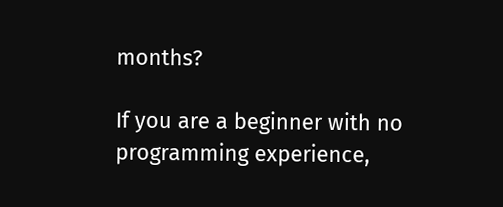months?

If you are a beginner with no programming experience,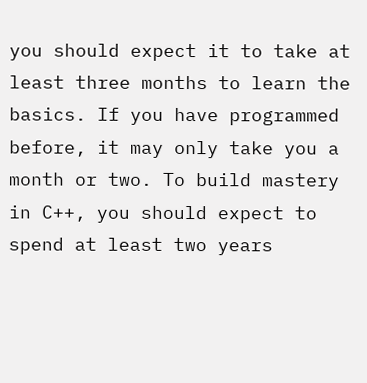you should expect it to take at least three months to learn the basics. If you have programmed before, it may only take you a month or two. To build mastery in C++, you should expect to spend at least two years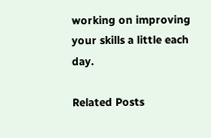working on improving your skills a little each day.

Related Posts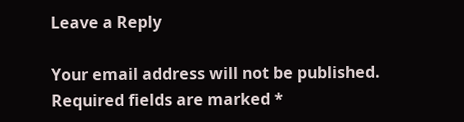Leave a Reply

Your email address will not be published. Required fields are marked *